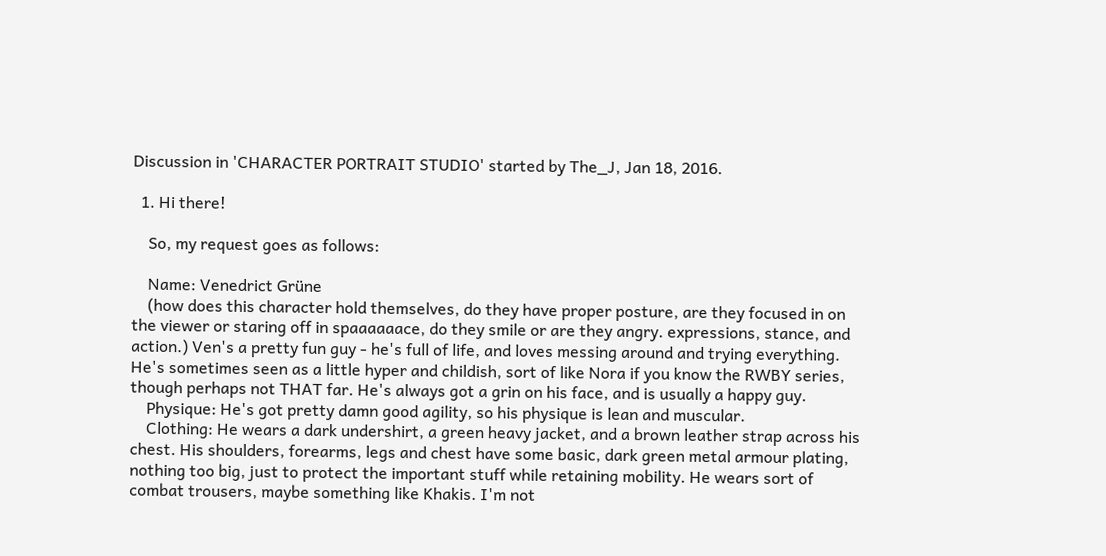Discussion in 'CHARACTER PORTRAIT STUDIO' started by The_J, Jan 18, 2016.

  1. Hi there!

    So, my request goes as follows:

    Name: Venedrict Grüne
    (how does this character hold themselves, do they have proper posture, are they focused in on the viewer or staring off in spaaaaaace, do they smile or are they angry. expressions, stance, and action.) Ven's a pretty fun guy - he's full of life, and loves messing around and trying everything. He's sometimes seen as a little hyper and childish, sort of like Nora if you know the RWBY series, though perhaps not THAT far. He's always got a grin on his face, and is usually a happy guy.
    Physique: He's got pretty damn good agility, so his physique is lean and muscular.
    Clothing: He wears a dark undershirt, a green heavy jacket, and a brown leather strap across his chest. His shoulders, forearms, legs and chest have some basic, dark green metal armour plating, nothing too big, just to protect the important stuff while retaining mobility. He wears sort of combat trousers, maybe something like Khakis. I'm not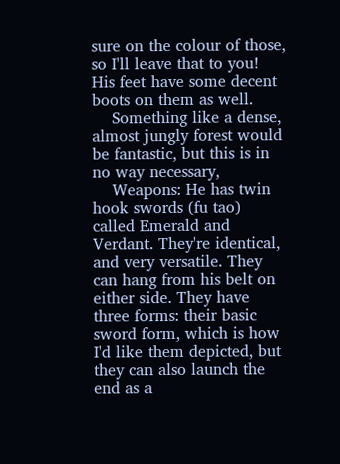sure on the colour of those, so I'll leave that to you! His feet have some decent boots on them as well.
    Something like a dense, almost jungly forest would be fantastic, but this is in no way necessary,
    Weapons: He has twin hook swords (fu tao) called Emerald and Verdant. They're identical, and very versatile. They can hang from his belt on either side. They have three forms: their basic sword form, which is how I'd like them depicted, but they can also launch the end as a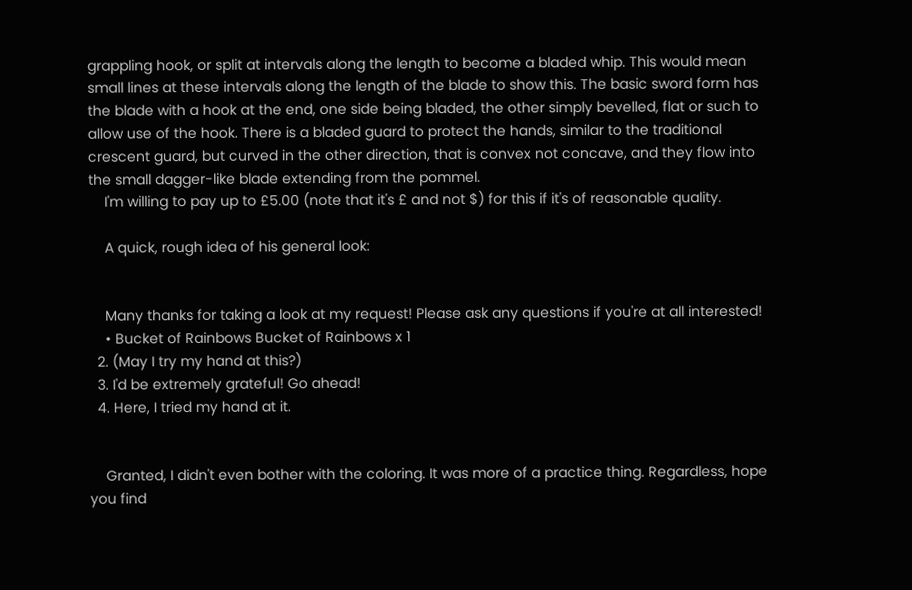grappling hook, or split at intervals along the length to become a bladed whip. This would mean small lines at these intervals along the length of the blade to show this. The basic sword form has the blade with a hook at the end, one side being bladed, the other simply bevelled, flat or such to allow use of the hook. There is a bladed guard to protect the hands, similar to the traditional crescent guard, but curved in the other direction, that is convex not concave, and they flow into the small dagger-like blade extending from the pommel.
    I'm willing to pay up to £5.00 (note that it's £ and not $) for this if it's of reasonable quality.

    A quick, rough idea of his general look:


    Many thanks for taking a look at my request! Please ask any questions if you're at all interested!
    • Bucket of Rainbows Bucket of Rainbows x 1
  2. (May I try my hand at this?)
  3. I'd be extremely grateful! Go ahead!
  4. Here, I tried my hand at it.


    Granted, I didn't even bother with the coloring. It was more of a practice thing. Regardless, hope you find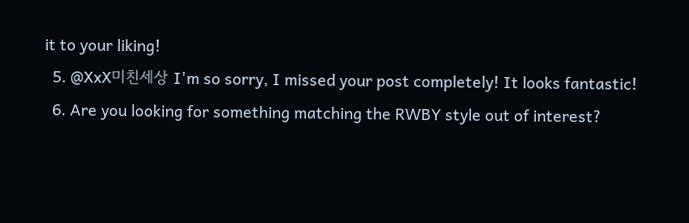it to your liking!
  5. @XxX미친세상 I'm so sorry, I missed your post completely! It looks fantastic!
  6. Are you looking for something matching the RWBY style out of interest?